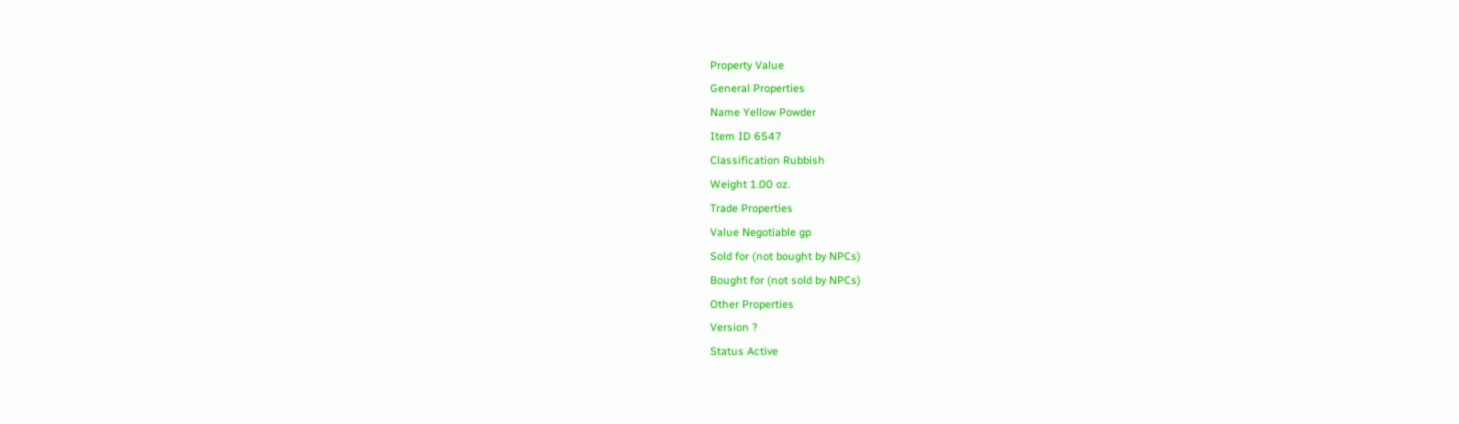Property Value
General Properties
Name Yellow Powder
Item ID 6547
Classification Rubbish
Weight 1.00 oz.
Trade Properties
Value Negotiable gp
Sold for (not bought by NPCs)
Bought for (not sold by NPCs)
Other Properties
Version ?
Status Active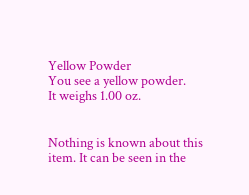Yellow Powder
You see a yellow powder.
It weighs 1.00 oz.


Nothing is known about this item. It can be seen in the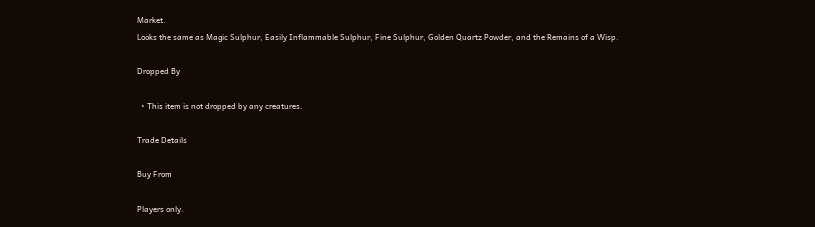Market.
Looks the same as Magic Sulphur, Easily Inflammable Sulphur, Fine Sulphur, Golden Quartz Powder, and the Remains of a Wisp.

Dropped By

  • This item is not dropped by any creatures.

Trade Details

Buy From

Players only.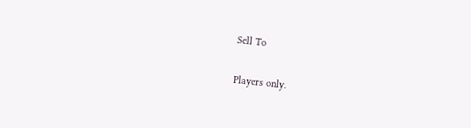Sell To

Players only.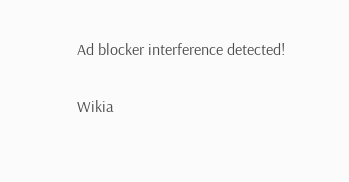Ad blocker interference detected!

Wikia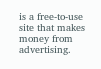is a free-to-use site that makes money from advertising.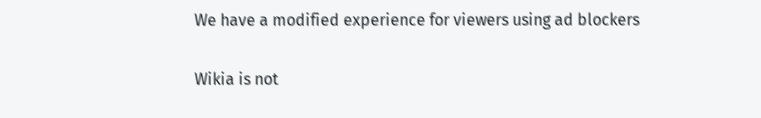We have a modified experience for viewers using ad blockers

Wikia is not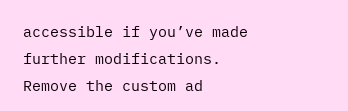accessible if you’ve made further modifications. Remove the custom ad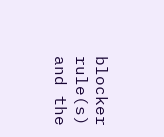blocker rule(s) and the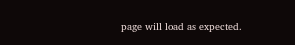page will load as expected.